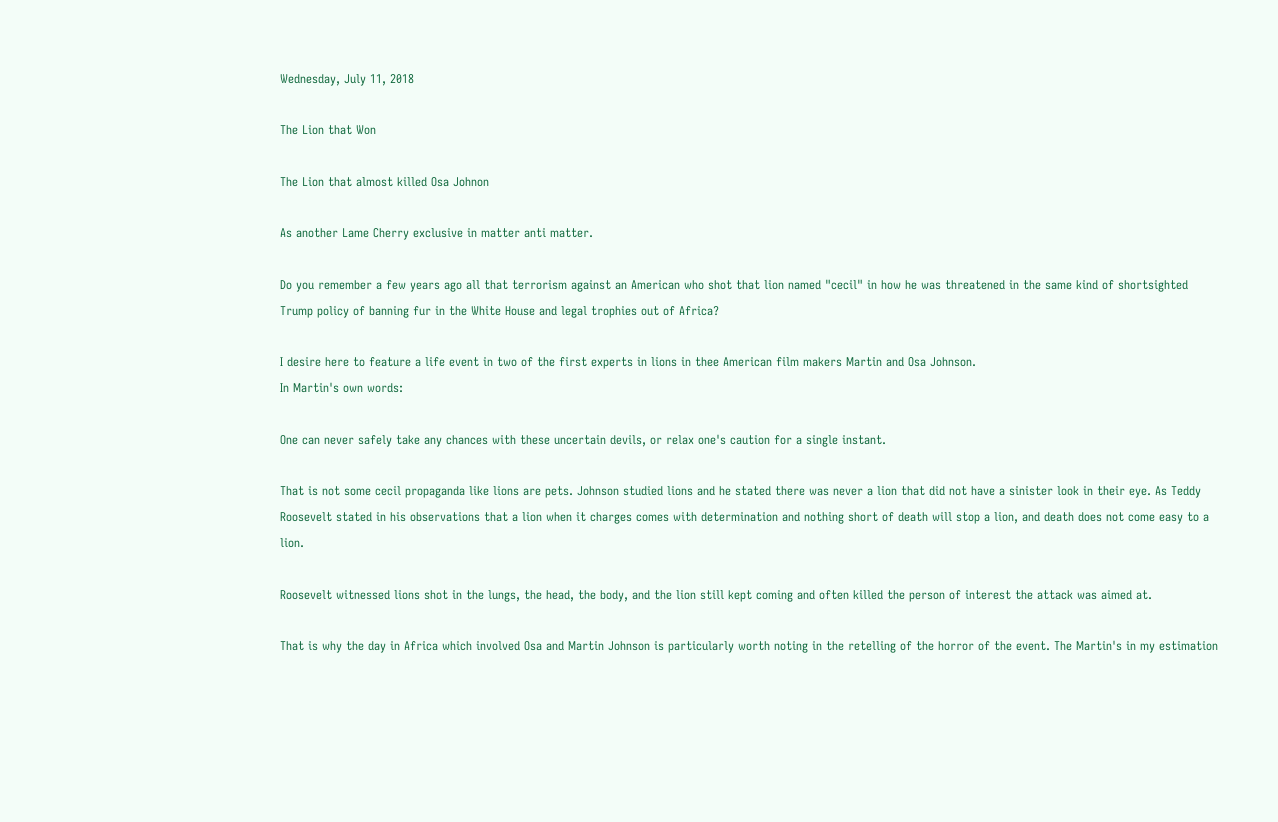Wednesday, July 11, 2018

The Lion that Won

The Lion that almost killed Osa Johnon

As another Lame Cherry exclusive in matter anti matter.

Do you remember a few years ago all that terrorism against an American who shot that lion named "cecil" in how he was threatened in the same kind of shortsighted Trump policy of banning fur in the White House and legal trophies out of Africa?

I desire here to feature a life event in two of the first experts in lions in thee American film makers Martin and Osa Johnson.
In Martin's own words:

One can never safely take any chances with these uncertain devils, or relax one's caution for a single instant.

That is not some cecil propaganda like lions are pets. Johnson studied lions and he stated there was never a lion that did not have a sinister look in their eye. As Teddy Roosevelt stated in his observations that a lion when it charges comes with determination and nothing short of death will stop a lion, and death does not come easy to a lion.

Roosevelt witnessed lions shot in the lungs, the head, the body, and the lion still kept coming and often killed the person of interest the attack was aimed at.

That is why the day in Africa which involved Osa and Martin Johnson is particularly worth noting in the retelling of the horror of the event. The Martin's in my estimation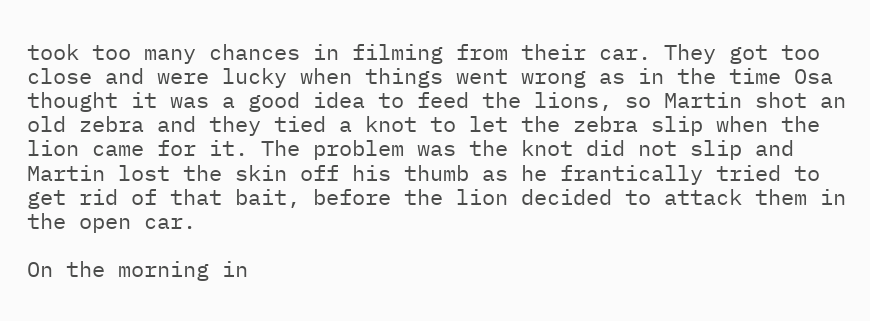took too many chances in filming from their car. They got too close and were lucky when things went wrong as in the time Osa thought it was a good idea to feed the lions, so Martin shot an old zebra and they tied a knot to let the zebra slip when the lion came for it. The problem was the knot did not slip and Martin lost the skin off his thumb as he frantically tried to get rid of that bait, before the lion decided to attack them in the open car.

On the morning in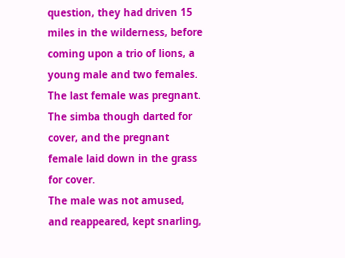question, they had driven 15 miles in the wilderness, before coming upon a trio of lions, a young male and two females. The last female was pregnant. The simba though darted for cover, and the pregnant female laid down in the grass for cover.
The male was not amused, and reappeared, kept snarling,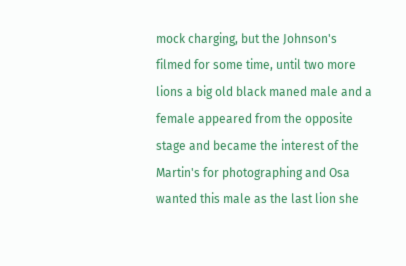mock charging, but the Johnson's filmed for some time, until two more lions a big old black maned male and a female appeared from the opposite stage and became the interest of the Martin's for photographing and Osa wanted this male as the last lion she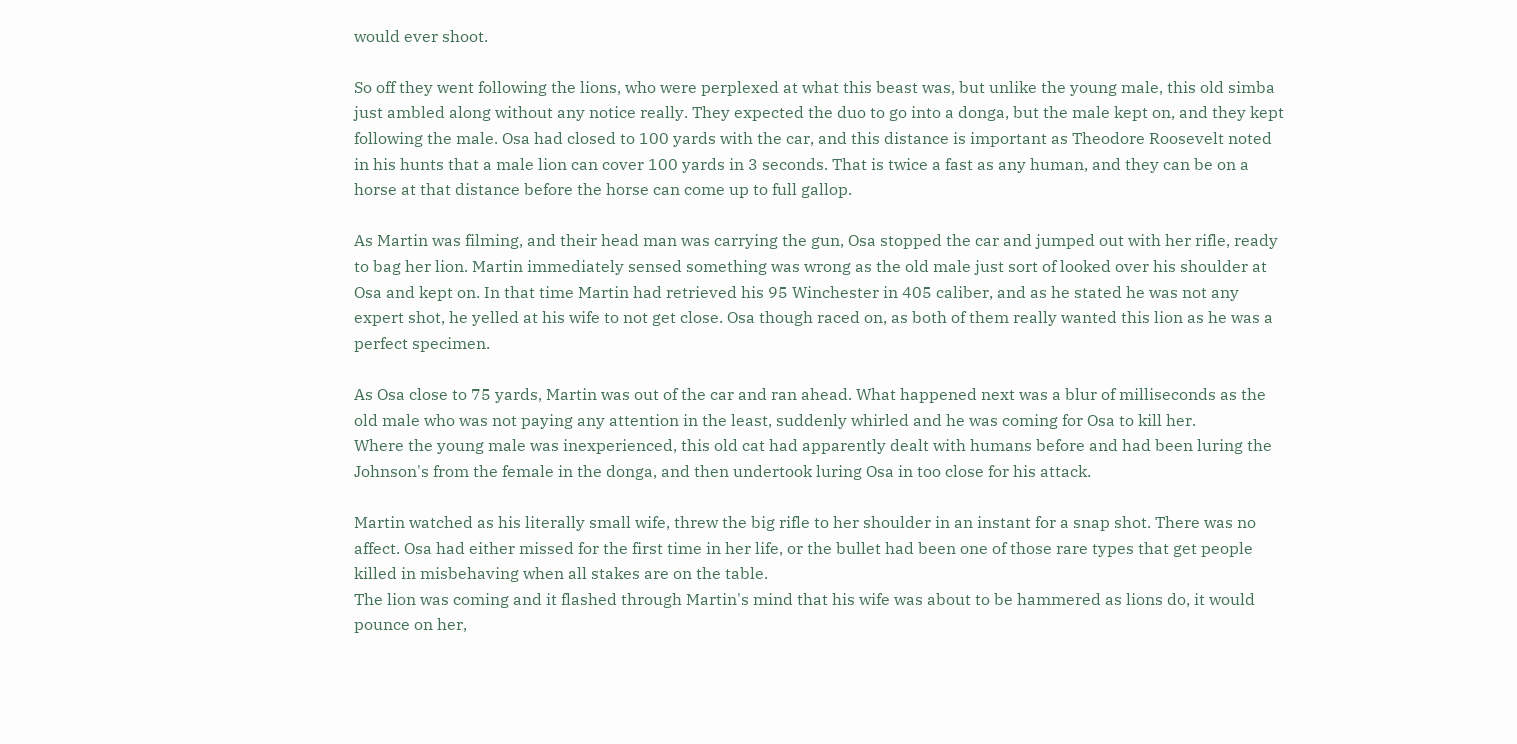would ever shoot.

So off they went following the lions, who were perplexed at what this beast was, but unlike the young male, this old simba just ambled along without any notice really. They expected the duo to go into a donga, but the male kept on, and they kept following the male. Osa had closed to 100 yards with the car, and this distance is important as Theodore Roosevelt noted in his hunts that a male lion can cover 100 yards in 3 seconds. That is twice a fast as any human, and they can be on a horse at that distance before the horse can come up to full gallop.

As Martin was filming, and their head man was carrying the gun, Osa stopped the car and jumped out with her rifle, ready to bag her lion. Martin immediately sensed something was wrong as the old male just sort of looked over his shoulder at Osa and kept on. In that time Martin had retrieved his 95 Winchester in 405 caliber, and as he stated he was not any expert shot, he yelled at his wife to not get close. Osa though raced on, as both of them really wanted this lion as he was a perfect specimen.

As Osa close to 75 yards, Martin was out of the car and ran ahead. What happened next was a blur of milliseconds as the old male who was not paying any attention in the least, suddenly whirled and he was coming for Osa to kill her.
Where the young male was inexperienced, this old cat had apparently dealt with humans before and had been luring the Johnson's from the female in the donga, and then undertook luring Osa in too close for his attack.

Martin watched as his literally small wife, threw the big rifle to her shoulder in an instant for a snap shot. There was no affect. Osa had either missed for the first time in her life, or the bullet had been one of those rare types that get people killed in misbehaving when all stakes are on the table.
The lion was coming and it flashed through Martin's mind that his wife was about to be hammered as lions do, it would pounce on her,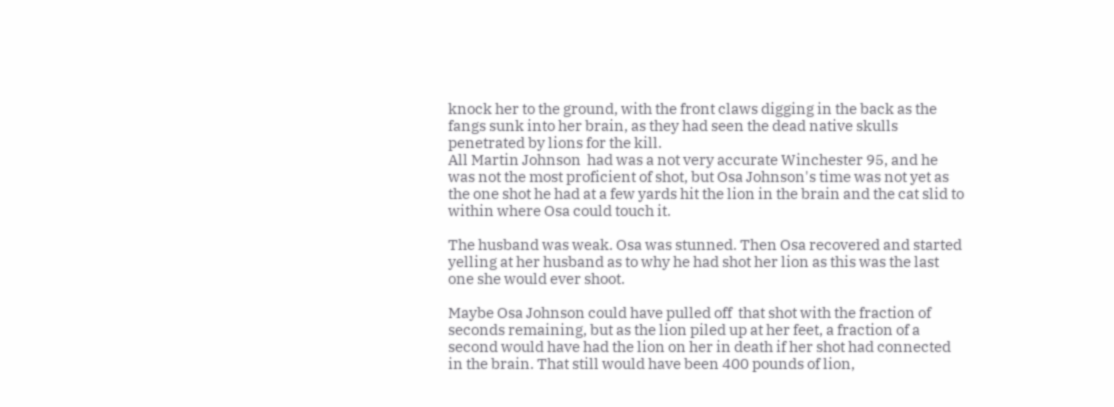knock her to the ground, with the front claws digging in the back as the fangs sunk into her brain, as they had seen the dead native skulls penetrated by lions for the kill.
All Martin Johnson  had was a not very accurate Winchester 95, and he was not the most proficient of shot, but Osa Johnson's time was not yet as the one shot he had at a few yards hit the lion in the brain and the cat slid to within where Osa could touch it.

The husband was weak. Osa was stunned. Then Osa recovered and started yelling at her husband as to why he had shot her lion as this was the last one she would ever shoot.

Maybe Osa Johnson could have pulled off  that shot with the fraction of seconds remaining, but as the lion piled up at her feet, a fraction of a  second would have had the lion on her in death if her shot had connected in the brain. That still would have been 400 pounds of lion,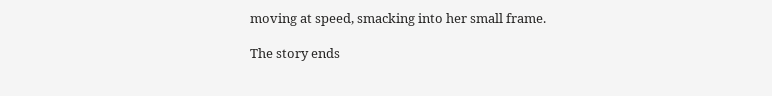moving at speed, smacking into her small frame.

The story ends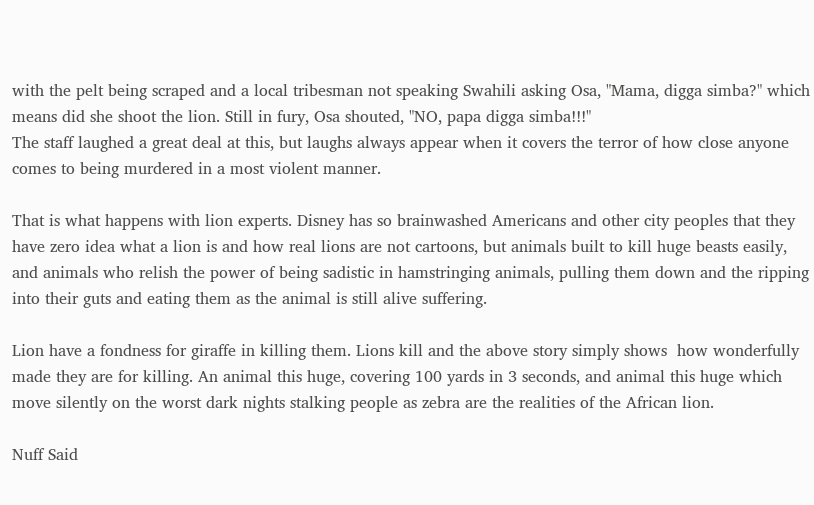with the pelt being scraped and a local tribesman not speaking Swahili asking Osa, "Mama, digga simba?" which means did she shoot the lion. Still in fury, Osa shouted, "NO, papa digga simba!!!"
The staff laughed a great deal at this, but laughs always appear when it covers the terror of how close anyone comes to being murdered in a most violent manner.

That is what happens with lion experts. Disney has so brainwashed Americans and other city peoples that they have zero idea what a lion is and how real lions are not cartoons, but animals built to kill huge beasts easily, and animals who relish the power of being sadistic in hamstringing animals, pulling them down and the ripping into their guts and eating them as the animal is still alive suffering.

Lion have a fondness for giraffe in killing them. Lions kill and the above story simply shows  how wonderfully made they are for killing. An animal this huge, covering 100 yards in 3 seconds, and animal this huge which move silently on the worst dark nights stalking people as zebra are the realities of the African lion.

Nuff Said